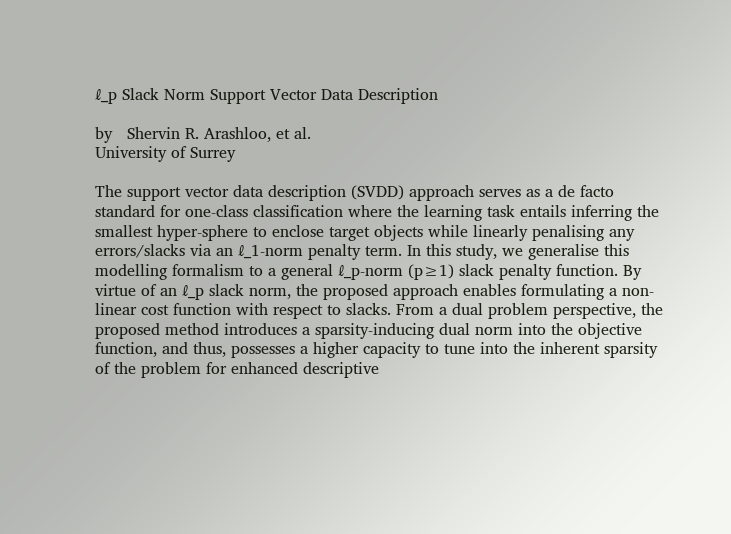ℓ_p Slack Norm Support Vector Data Description

by   Shervin R. Arashloo, et al.
University of Surrey

The support vector data description (SVDD) approach serves as a de facto standard for one-class classification where the learning task entails inferring the smallest hyper-sphere to enclose target objects while linearly penalising any errors/slacks via an ℓ_1-norm penalty term. In this study, we generalise this modelling formalism to a general ℓ_p-norm (p≥1) slack penalty function. By virtue of an ℓ_p slack norm, the proposed approach enables formulating a non-linear cost function with respect to slacks. From a dual problem perspective, the proposed method introduces a sparsity-inducing dual norm into the objective function, and thus, possesses a higher capacity to tune into the inherent sparsity of the problem for enhanced descriptive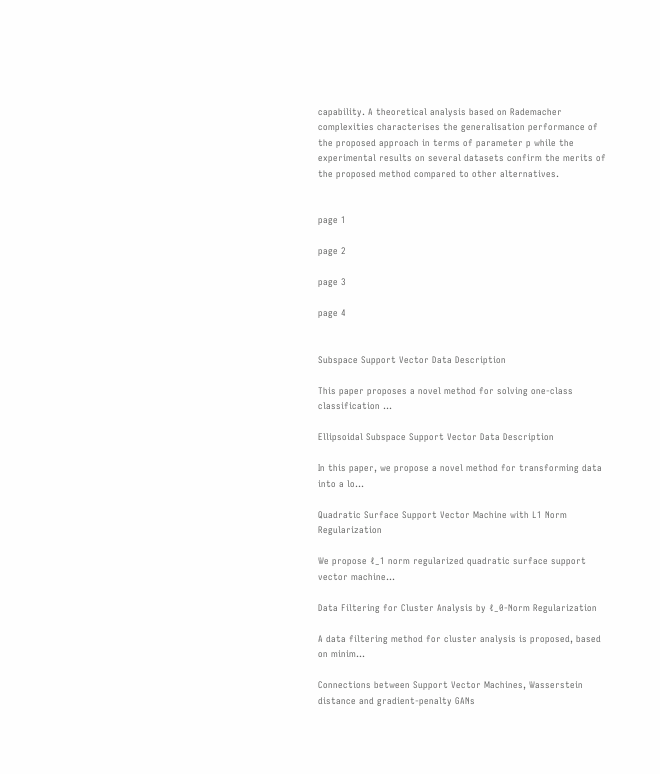capability. A theoretical analysis based on Rademacher complexities characterises the generalisation performance of the proposed approach in terms of parameter p while the experimental results on several datasets confirm the merits of the proposed method compared to other alternatives.


page 1

page 2

page 3

page 4


Subspace Support Vector Data Description

This paper proposes a novel method for solving one-class classification ...

Ellipsoidal Subspace Support Vector Data Description

In this paper, we propose a novel method for transforming data into a lo...

Quadratic Surface Support Vector Machine with L1 Norm Regularization

We propose ℓ_1 norm regularized quadratic surface support vector machine...

Data Filtering for Cluster Analysis by ℓ_0-Norm Regularization

A data filtering method for cluster analysis is proposed, based on minim...

Connections between Support Vector Machines, Wasserstein distance and gradient-penalty GANs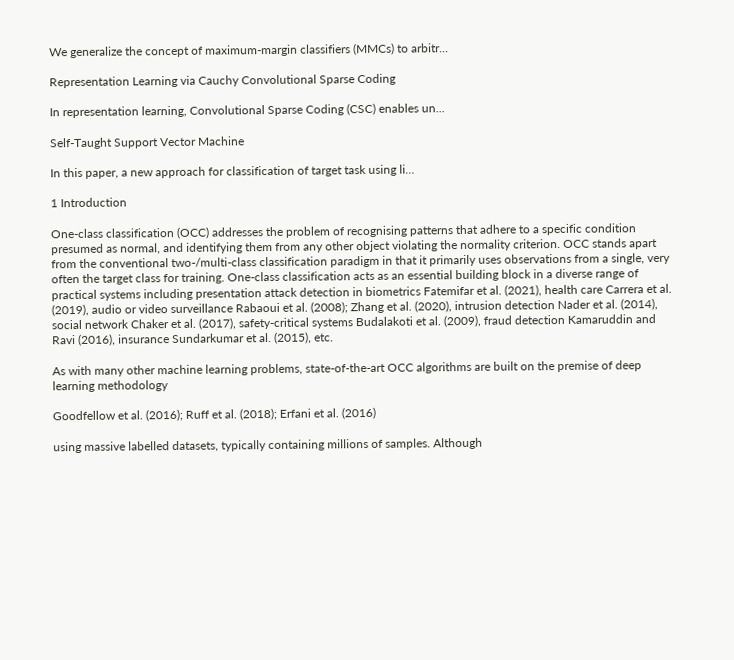We generalize the concept of maximum-margin classifiers (MMCs) to arbitr...

Representation Learning via Cauchy Convolutional Sparse Coding

In representation learning, Convolutional Sparse Coding (CSC) enables un...

Self-Taught Support Vector Machine

In this paper, a new approach for classification of target task using li...

1 Introduction

One-class classification (OCC) addresses the problem of recognising patterns that adhere to a specific condition presumed as normal, and identifying them from any other object violating the normality criterion. OCC stands apart from the conventional two-/multi-class classification paradigm in that it primarily uses observations from a single, very often the target class for training. One-class classification acts as an essential building block in a diverse range of practical systems including presentation attack detection in biometrics Fatemifar et al. (2021), health care Carrera et al. (2019), audio or video surveillance Rabaoui et al. (2008); Zhang et al. (2020), intrusion detection Nader et al. (2014), social network Chaker et al. (2017), safety-critical systems Budalakoti et al. (2009), fraud detection Kamaruddin and Ravi (2016), insurance Sundarkumar et al. (2015), etc.

As with many other machine learning problems, state-of-the-art OCC algorithms are built on the premise of deep learning methodology

Goodfellow et al. (2016); Ruff et al. (2018); Erfani et al. (2016)

using massive labelled datasets, typically containing millions of samples. Although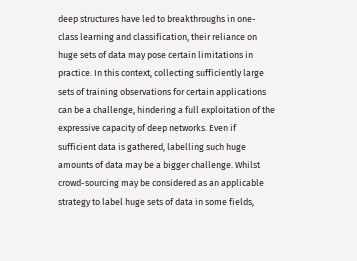deep structures have led to breakthroughs in one-class learning and classification, their reliance on huge sets of data may pose certain limitations in practice. In this context, collecting sufficiently large sets of training observations for certain applications can be a challenge, hindering a full exploitation of the expressive capacity of deep networks. Even if sufficient data is gathered, labelling such huge amounts of data may be a bigger challenge. Whilst crowd-sourcing may be considered as an applicable strategy to label huge sets of data in some fields,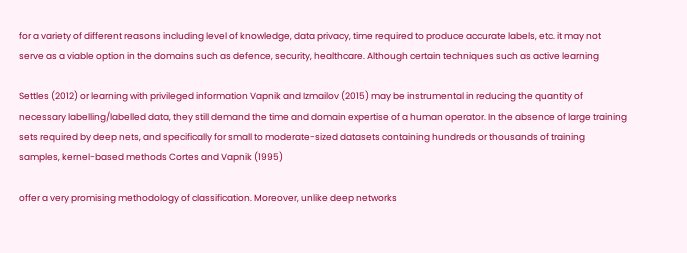for a variety of different reasons including level of knowledge, data privacy, time required to produce accurate labels, etc. it may not serve as a viable option in the domains such as defence, security, healthcare. Although certain techniques such as active learning

Settles (2012) or learning with privileged information Vapnik and Izmailov (2015) may be instrumental in reducing the quantity of necessary labelling/labelled data, they still demand the time and domain expertise of a human operator. In the absence of large training sets required by deep nets, and specifically for small to moderate-sized datasets containing hundreds or thousands of training samples, kernel-based methods Cortes and Vapnik (1995)

offer a very promising methodology of classification. Moreover, unlike deep networks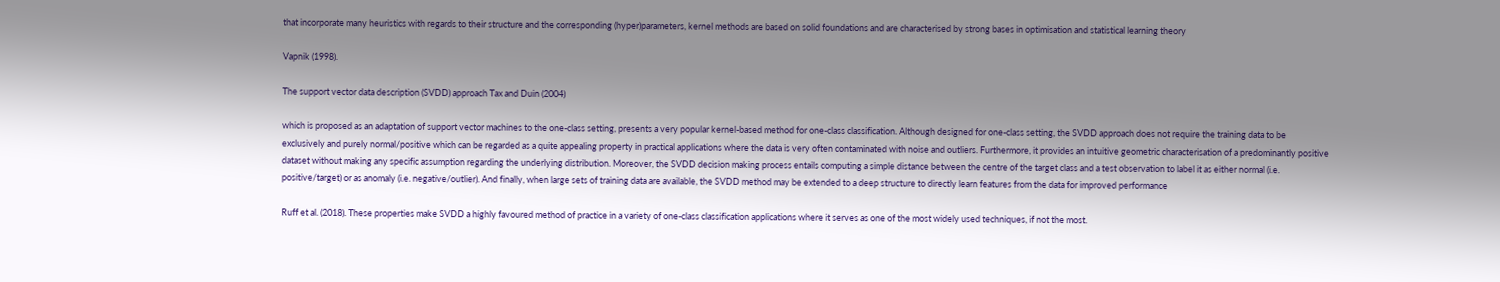that incorporate many heuristics with regards to their structure and the corresponding (hyper)parameters, kernel methods are based on solid foundations and are characterised by strong bases in optimisation and statistical learning theory

Vapnik (1998).

The support vector data description (SVDD) approach Tax and Duin (2004)

which is proposed as an adaptation of support vector machines to the one-class setting, presents a very popular kernel-based method for one-class classification. Although designed for one-class setting, the SVDD approach does not require the training data to be exclusively and purely normal/positive which can be regarded as a quite appealing property in practical applications where the data is very often contaminated with noise and outliers. Furthermore, it provides an intuitive geometric characterisation of a predominantly positive dataset without making any specific assumption regarding the underlying distribution. Moreover, the SVDD decision making process entails computing a simple distance between the centre of the target class and a test observation to label it as either normal (i.e. positive/target) or as anomaly (i.e. negative/outlier). And finally, when large sets of training data are available, the SVDD method may be extended to a deep structure to directly learn features from the data for improved performance

Ruff et al. (2018). These properties make SVDD a highly favoured method of practice in a variety of one-class classification applications where it serves as one of the most widely used techniques, if not the most.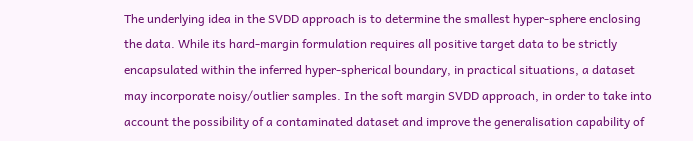The underlying idea in the SVDD approach is to determine the smallest hyper-sphere enclosing the data. While its hard-margin formulation requires all positive target data to be strictly encapsulated within the inferred hyper-spherical boundary, in practical situations, a dataset may incorporate noisy/outlier samples. In the soft margin SVDD approach, in order to take into account the possibility of a contaminated dataset and improve the generalisation capability of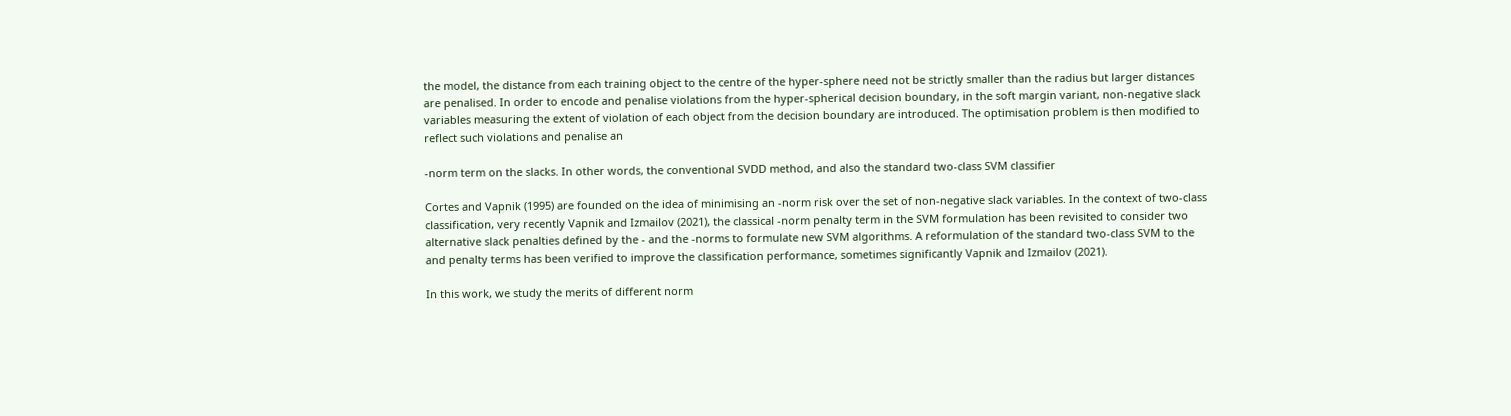the model, the distance from each training object to the centre of the hyper-sphere need not be strictly smaller than the radius but larger distances are penalised. In order to encode and penalise violations from the hyper-spherical decision boundary, in the soft margin variant, non-negative slack variables measuring the extent of violation of each object from the decision boundary are introduced. The optimisation problem is then modified to reflect such violations and penalise an

-norm term on the slacks. In other words, the conventional SVDD method, and also the standard two-class SVM classifier

Cortes and Vapnik (1995) are founded on the idea of minimising an -norm risk over the set of non-negative slack variables. In the context of two-class classification, very recently Vapnik and Izmailov (2021), the classical -norm penalty term in the SVM formulation has been revisited to consider two alternative slack penalties defined by the - and the -norms to formulate new SVM algorithms. A reformulation of the standard two-class SVM to the and penalty terms has been verified to improve the classification performance, sometimes significantly Vapnik and Izmailov (2021).

In this work, we study the merits of different norm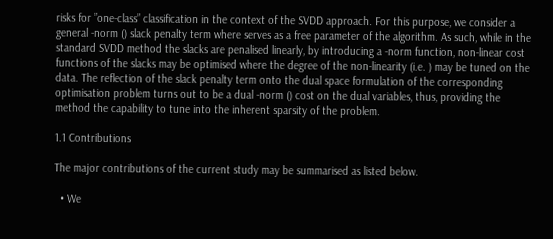risks for ”one-class” classification in the context of the SVDD approach. For this purpose, we consider a general -norm () slack penalty term where serves as a free parameter of the algorithm. As such, while in the standard SVDD method the slacks are penalised linearly, by introducing a -norm function, non-linear cost functions of the slacks may be optimised where the degree of the non-linearity (i.e. ) may be tuned on the data. The reflection of the slack penalty term onto the dual space formulation of the corresponding optimisation problem turns out to be a dual -norm () cost on the dual variables, thus, providing the method the capability to tune into the inherent sparsity of the problem.

1.1 Contributions

The major contributions of the current study may be summarised as listed below.

  • We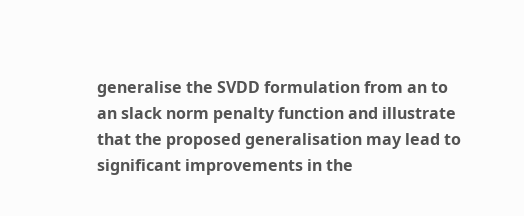generalise the SVDD formulation from an to an slack norm penalty function and illustrate that the proposed generalisation may lead to significant improvements in the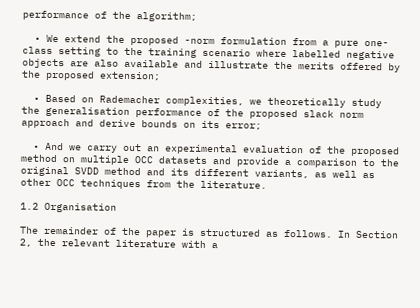performance of the algorithm;

  • We extend the proposed -norm formulation from a pure one-class setting to the training scenario where labelled negative objects are also available and illustrate the merits offered by the proposed extension;

  • Based on Rademacher complexities, we theoretically study the generalisation performance of the proposed slack norm approach and derive bounds on its error;

  • And we carry out an experimental evaluation of the proposed method on multiple OCC datasets and provide a comparison to the original SVDD method and its different variants, as well as other OCC techniques from the literature.

1.2 Organisation

The remainder of the paper is structured as follows. In Section 2, the relevant literature with a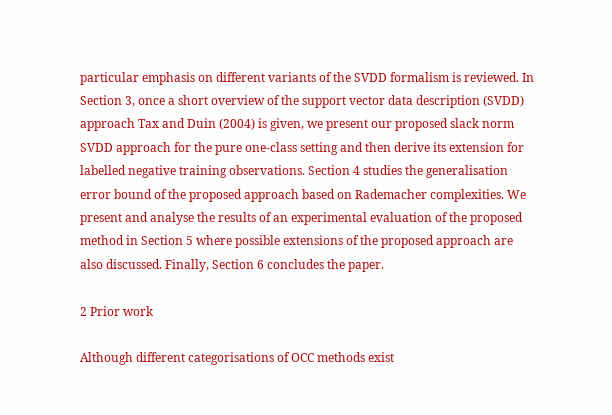particular emphasis on different variants of the SVDD formalism is reviewed. In Section 3, once a short overview of the support vector data description (SVDD) approach Tax and Duin (2004) is given, we present our proposed slack norm SVDD approach for the pure one-class setting and then derive its extension for labelled negative training observations. Section 4 studies the generalisation error bound of the proposed approach based on Rademacher complexities. We present and analyse the results of an experimental evaluation of the proposed method in Section 5 where possible extensions of the proposed approach are also discussed. Finally, Section 6 concludes the paper.

2 Prior work

Although different categorisations of OCC methods exist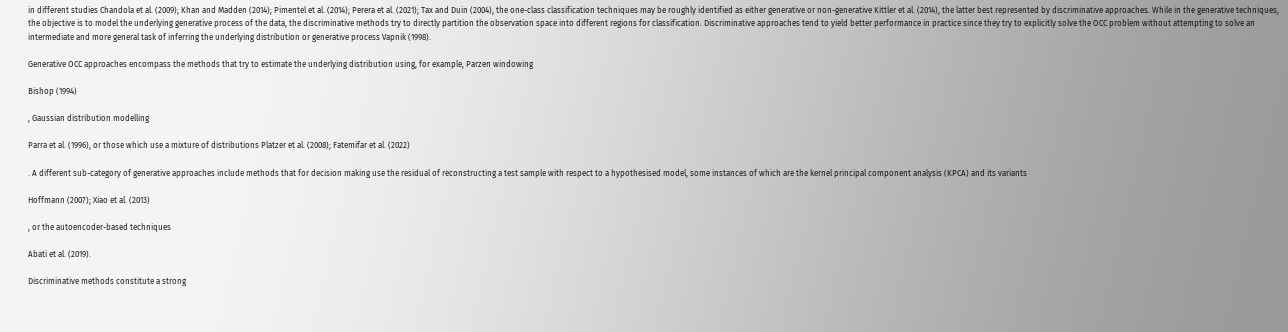in different studies Chandola et al. (2009); Khan and Madden (2014); Pimentel et al. (2014); Perera et al. (2021); Tax and Duin (2004), the one-class classification techniques may be roughly identified as either generative or non-generative Kittler et al. (2014), the latter best represented by discriminative approaches. While in the generative techniques, the objective is to model the underlying generative process of the data, the discriminative methods try to directly partition the observation space into different regions for classification. Discriminative approaches tend to yield better performance in practice since they try to explicitly solve the OCC problem without attempting to solve an intermediate and more general task of inferring the underlying distribution or generative process Vapnik (1998).

Generative OCC approaches encompass the methods that try to estimate the underlying distribution using, for example, Parzen windowing

Bishop (1994)

, Gaussian distribution modelling

Parra et al. (1996), or those which use a mixture of distributions Platzer et al. (2008); Fatemifar et al. (2022)

. A different sub-category of generative approaches include methods that for decision making use the residual of reconstructing a test sample with respect to a hypothesised model, some instances of which are the kernel principal component analysis (KPCA) and its variants

Hoffmann (2007); Xiao et al. (2013)

, or the autoencoder-based techniques

Abati et al. (2019).

Discriminative methods constitute a strong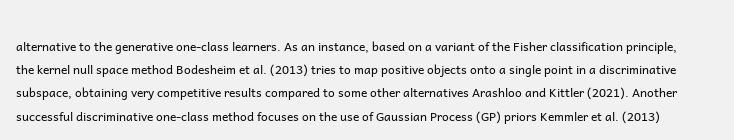alternative to the generative one-class learners. As an instance, based on a variant of the Fisher classification principle, the kernel null space method Bodesheim et al. (2013) tries to map positive objects onto a single point in a discriminative subspace, obtaining very competitive results compared to some other alternatives Arashloo and Kittler (2021). Another successful discriminative one-class method focuses on the use of Gaussian Process (GP) priors Kemmler et al. (2013)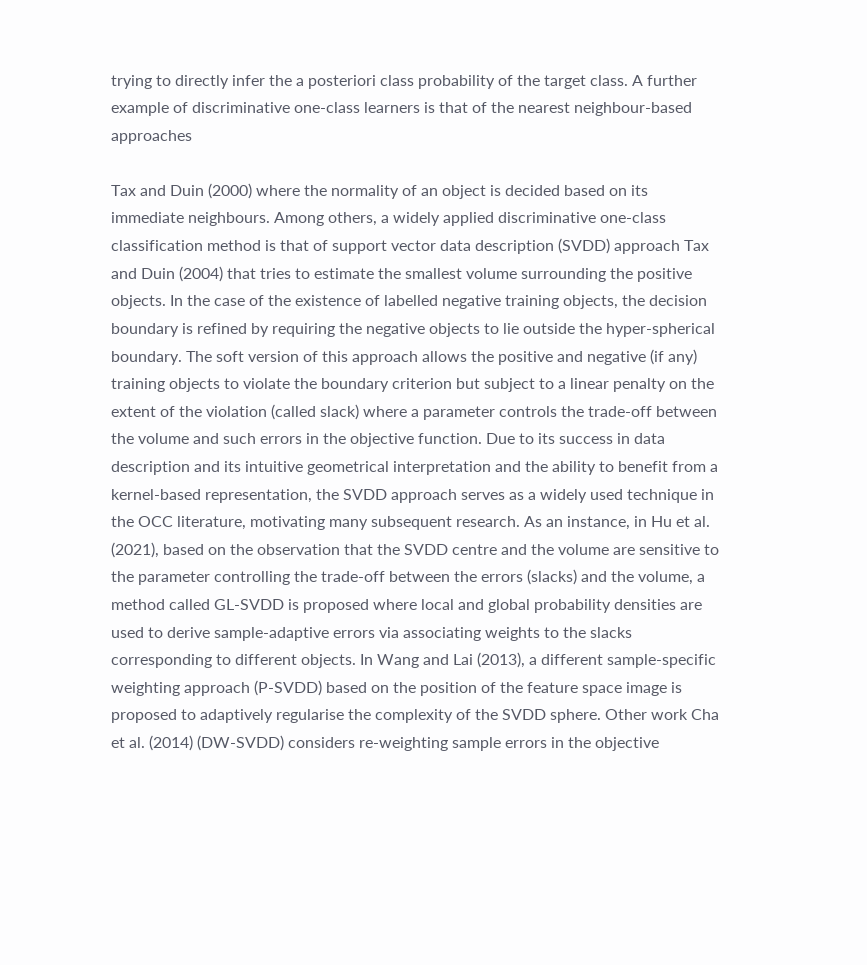trying to directly infer the a posteriori class probability of the target class. A further example of discriminative one-class learners is that of the nearest neighbour-based approaches

Tax and Duin (2000) where the normality of an object is decided based on its immediate neighbours. Among others, a widely applied discriminative one-class classification method is that of support vector data description (SVDD) approach Tax and Duin (2004) that tries to estimate the smallest volume surrounding the positive objects. In the case of the existence of labelled negative training objects, the decision boundary is refined by requiring the negative objects to lie outside the hyper-spherical boundary. The soft version of this approach allows the positive and negative (if any) training objects to violate the boundary criterion but subject to a linear penalty on the extent of the violation (called slack) where a parameter controls the trade-off between the volume and such errors in the objective function. Due to its success in data description and its intuitive geometrical interpretation and the ability to benefit from a kernel-based representation, the SVDD approach serves as a widely used technique in the OCC literature, motivating many subsequent research. As an instance, in Hu et al. (2021), based on the observation that the SVDD centre and the volume are sensitive to the parameter controlling the trade-off between the errors (slacks) and the volume, a method called GL-SVDD is proposed where local and global probability densities are used to derive sample-adaptive errors via associating weights to the slacks corresponding to different objects. In Wang and Lai (2013), a different sample-specific weighting approach (P-SVDD) based on the position of the feature space image is proposed to adaptively regularise the complexity of the SVDD sphere. Other work Cha et al. (2014) (DW-SVDD) considers re-weighting sample errors in the objective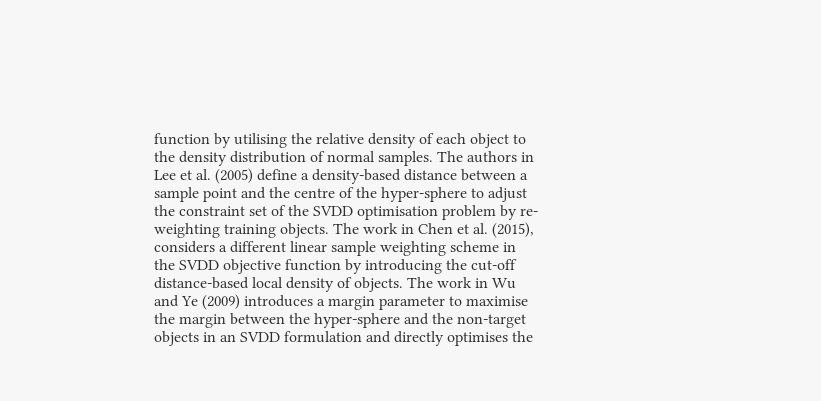function by utilising the relative density of each object to the density distribution of normal samples. The authors in Lee et al. (2005) define a density-based distance between a sample point and the centre of the hyper-sphere to adjust the constraint set of the SVDD optimisation problem by re-weighting training objects. The work in Chen et al. (2015), considers a different linear sample weighting scheme in the SVDD objective function by introducing the cut-off distance-based local density of objects. The work in Wu and Ye (2009) introduces a margin parameter to maximise the margin between the hyper-sphere and the non-target objects in an SVDD formulation and directly optimises the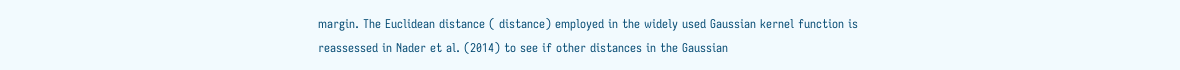margin. The Euclidean distance ( distance) employed in the widely used Gaussian kernel function is reassessed in Nader et al. (2014) to see if other distances in the Gaussian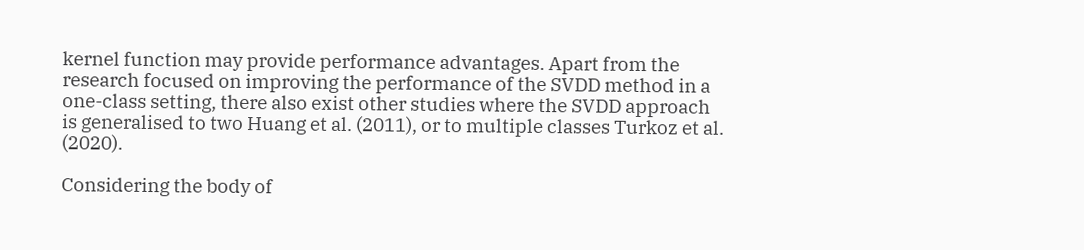kernel function may provide performance advantages. Apart from the research focused on improving the performance of the SVDD method in a one-class setting, there also exist other studies where the SVDD approach is generalised to two Huang et al. (2011), or to multiple classes Turkoz et al. (2020).

Considering the body of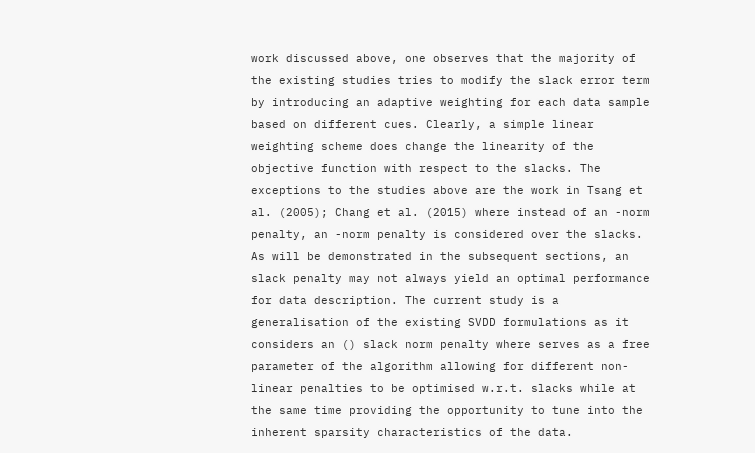work discussed above, one observes that the majority of the existing studies tries to modify the slack error term by introducing an adaptive weighting for each data sample based on different cues. Clearly, a simple linear weighting scheme does change the linearity of the objective function with respect to the slacks. The exceptions to the studies above are the work in Tsang et al. (2005); Chang et al. (2015) where instead of an -norm penalty, an -norm penalty is considered over the slacks. As will be demonstrated in the subsequent sections, an slack penalty may not always yield an optimal performance for data description. The current study is a generalisation of the existing SVDD formulations as it considers an () slack norm penalty where serves as a free parameter of the algorithm allowing for different non-linear penalties to be optimised w.r.t. slacks while at the same time providing the opportunity to tune into the inherent sparsity characteristics of the data.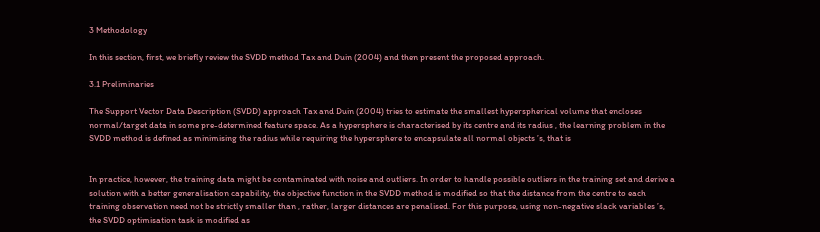3 Methodology

In this section, first, we briefly review the SVDD method Tax and Duin (2004) and then present the proposed approach.

3.1 Preliminaries

The Support Vector Data Description (SVDD) approach Tax and Duin (2004) tries to estimate the smallest hyperspherical volume that encloses normal/target data in some pre-determined feature space. As a hypersphere is characterised by its centre and its radius , the learning problem in the SVDD method is defined as minimising the radius while requiring the hypersphere to encapsulate all normal objects ’s, that is


In practice, however, the training data might be contaminated with noise and outliers. In order to handle possible outliers in the training set and derive a solution with a better generalisation capability, the objective function in the SVDD method is modified so that the distance from the centre to each training observation need not be strictly smaller than , rather, larger distances are penalised. For this purpose, using non-negative slack variables ’s, the SVDD optimisation task is modified as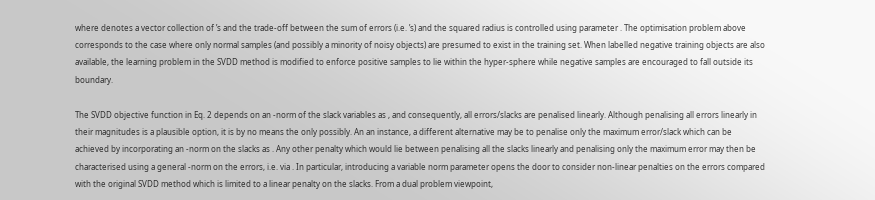where denotes a vector collection of ’s and the trade-off between the sum of errors (i.e. ’s) and the squared radius is controlled using parameter . The optimisation problem above corresponds to the case where only normal samples (and possibly a minority of noisy objects) are presumed to exist in the training set. When labelled negative training objects are also available, the learning problem in the SVDD method is modified to enforce positive samples to lie within the hyper-sphere while negative samples are encouraged to fall outside its boundary.

The SVDD objective function in Eq. 2 depends on an -norm of the slack variables as , and consequently, all errors/slacks are penalised linearly. Although penalising all errors linearly in their magnitudes is a plausible option, it is by no means the only possibly. An an instance, a different alternative may be to penalise only the maximum error/slack which can be achieved by incorporating an -norm on the slacks as . Any other penalty which would lie between penalising all the slacks linearly and penalising only the maximum error may then be characterised using a general -norm on the errors, i.e. via . In particular, introducing a variable norm parameter opens the door to consider non-linear penalties on the errors compared with the original SVDD method which is limited to a linear penalty on the slacks. From a dual problem viewpoint,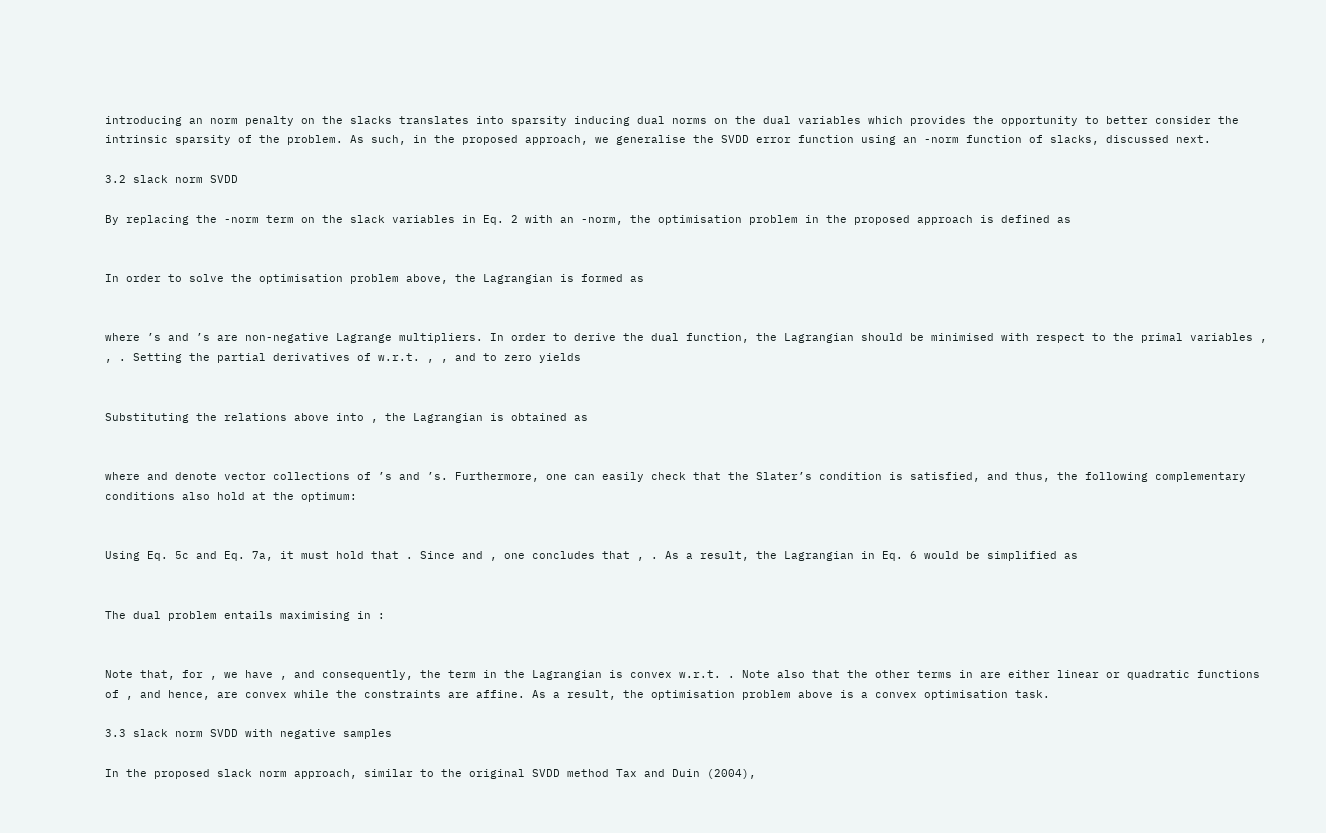introducing an norm penalty on the slacks translates into sparsity inducing dual norms on the dual variables which provides the opportunity to better consider the intrinsic sparsity of the problem. As such, in the proposed approach, we generalise the SVDD error function using an -norm function of slacks, discussed next.

3.2 slack norm SVDD

By replacing the -norm term on the slack variables in Eq. 2 with an -norm, the optimisation problem in the proposed approach is defined as


In order to solve the optimisation problem above, the Lagrangian is formed as


where ’s and ’s are non-negative Lagrange multipliers. In order to derive the dual function, the Lagrangian should be minimised with respect to the primal variables , , . Setting the partial derivatives of w.r.t. , , and to zero yields


Substituting the relations above into , the Lagrangian is obtained as


where and denote vector collections of ’s and ’s. Furthermore, one can easily check that the Slater’s condition is satisfied, and thus, the following complementary conditions also hold at the optimum:


Using Eq. 5c and Eq. 7a, it must hold that . Since and , one concludes that , . As a result, the Lagrangian in Eq. 6 would be simplified as


The dual problem entails maximising in :


Note that, for , we have , and consequently, the term in the Lagrangian is convex w.r.t. . Note also that the other terms in are either linear or quadratic functions of , and hence, are convex while the constraints are affine. As a result, the optimisation problem above is a convex optimisation task.

3.3 slack norm SVDD with negative samples

In the proposed slack norm approach, similar to the original SVDD method Tax and Duin (2004),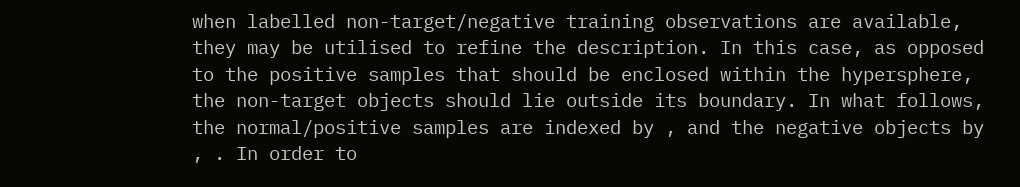when labelled non-target/negative training observations are available, they may be utilised to refine the description. In this case, as opposed to the positive samples that should be enclosed within the hypersphere, the non-target objects should lie outside its boundary. In what follows, the normal/positive samples are indexed by , and the negative objects by , . In order to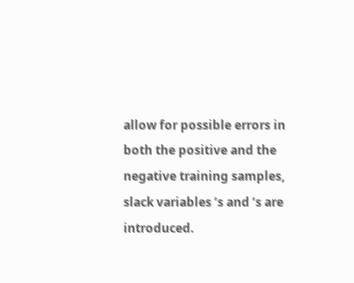allow for possible errors in both the positive and the negative training samples, slack variables ’s and ’s are introduced.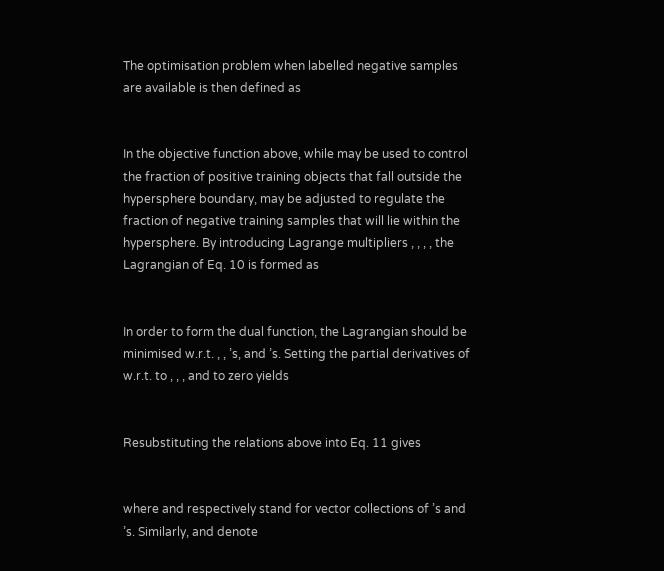The optimisation problem when labelled negative samples are available is then defined as


In the objective function above, while may be used to control the fraction of positive training objects that fall outside the hypersphere boundary, may be adjusted to regulate the fraction of negative training samples that will lie within the hypersphere. By introducing Lagrange multipliers , , , , the Lagrangian of Eq. 10 is formed as


In order to form the dual function, the Lagrangian should be minimised w.r.t. , , ’s, and ’s. Setting the partial derivatives of w.r.t. to , , , and to zero yields


Resubstituting the relations above into Eq. 11 gives


where and respectively stand for vector collections of ’s and ’s. Similarly, and denote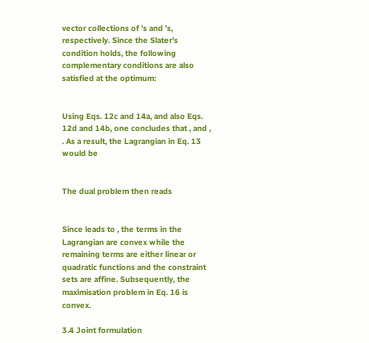vector collections of ’s and ’s, respectively. Since the Slater’s condition holds, the following complementary conditions are also satisfied at the optimum:


Using Eqs. 12c and 14a, and also Eqs. 12d and 14b, one concludes that , and , . As a result, the Lagrangian in Eq. 13 would be


The dual problem then reads


Since leads to , the terms in the Lagrangian are convex while the remaining terms are either linear or quadratic functions and the constraint sets are affine. Subsequently, the maximisation problem in Eq. 16 is convex.

3.4 Joint formulation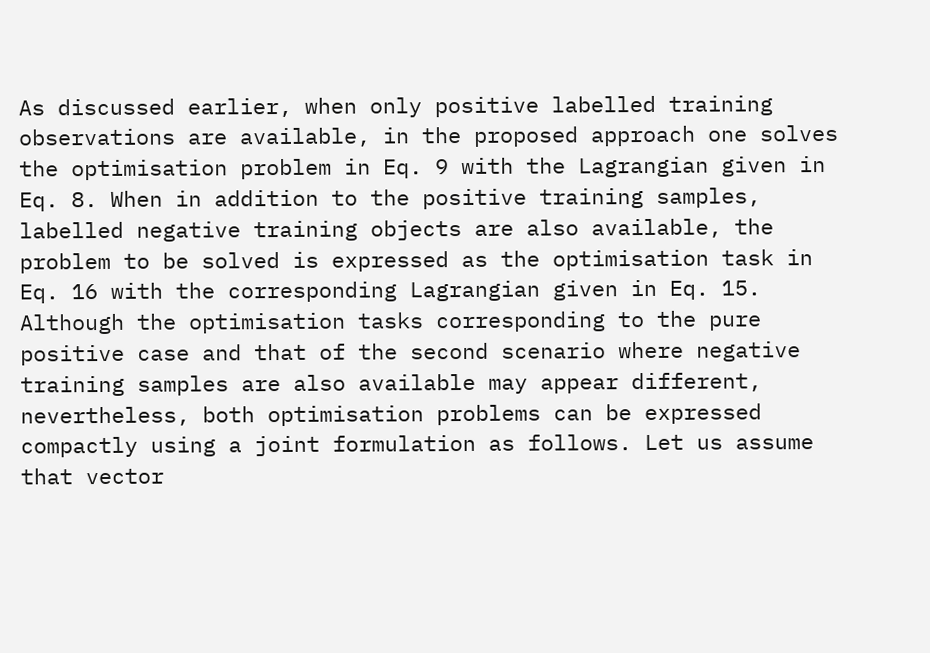As discussed earlier, when only positive labelled training observations are available, in the proposed approach one solves the optimisation problem in Eq. 9 with the Lagrangian given in Eq. 8. When in addition to the positive training samples, labelled negative training objects are also available, the problem to be solved is expressed as the optimisation task in Eq. 16 with the corresponding Lagrangian given in Eq. 15. Although the optimisation tasks corresponding to the pure positive case and that of the second scenario where negative training samples are also available may appear different, nevertheless, both optimisation problems can be expressed compactly using a joint formulation as follows. Let us assume that vector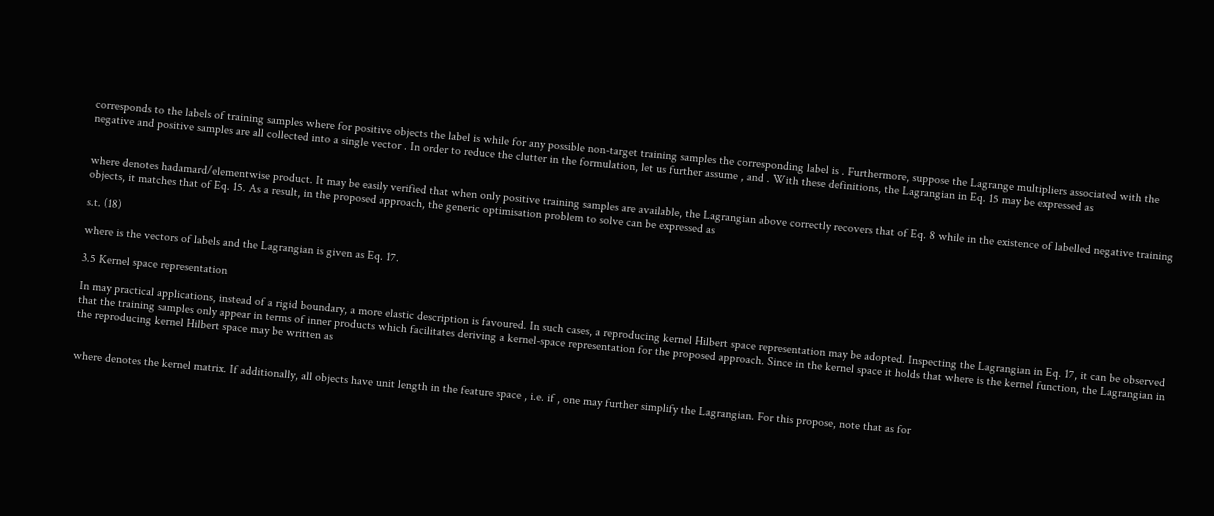corresponds to the labels of training samples where for positive objects the label is while for any possible non-target training samples the corresponding label is . Furthermore, suppose the Lagrange multipliers associated with the negative and positive samples are all collected into a single vector . In order to reduce the clutter in the formulation, let us further assume , and . With these definitions, the Lagrangian in Eq. 15 may be expressed as


where denotes hadamard/elementwise product. It may be easily verified that when only positive training samples are available, the Lagrangian above correctly recovers that of Eq. 8 while in the existence of labelled negative training objects, it matches that of Eq. 15. As a result, in the proposed approach, the generic optimisation problem to solve can be expressed as

s.t. (18)

where is the vectors of labels and the Lagrangian is given as Eq. 17.

3.5 Kernel space representation

In may practical applications, instead of a rigid boundary, a more elastic description is favoured. In such cases, a reproducing kernel Hilbert space representation may be adopted. Inspecting the Lagrangian in Eq. 17, it can be observed that the training samples only appear in terms of inner products which facilitates deriving a kernel-space representation for the proposed approach. Since in the kernel space it holds that where is the kernel function, the Lagrangian in the reproducing kernel Hilbert space may be written as


where denotes the kernel matrix. If additionally, all objects have unit length in the feature space , i.e. if , one may further simplify the Lagrangian. For this propose, note that as for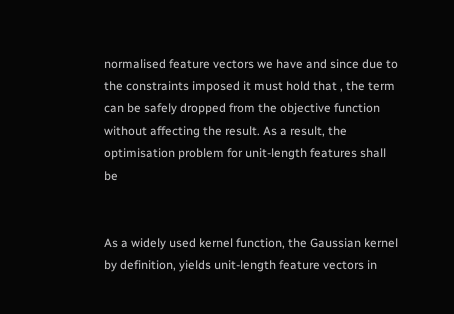normalised feature vectors we have and since due to the constraints imposed it must hold that , the term can be safely dropped from the objective function without affecting the result. As a result, the optimisation problem for unit-length features shall be


As a widely used kernel function, the Gaussian kernel by definition, yields unit-length feature vectors in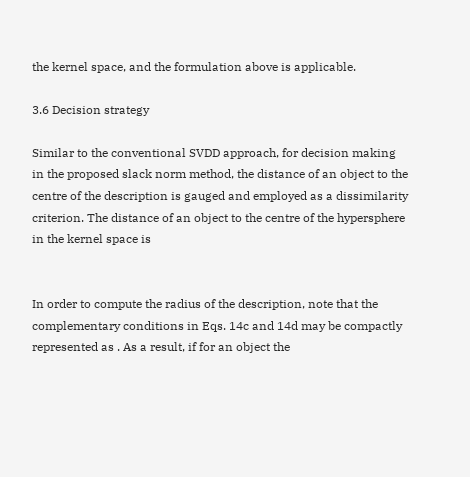the kernel space, and the formulation above is applicable.

3.6 Decision strategy

Similar to the conventional SVDD approach, for decision making in the proposed slack norm method, the distance of an object to the centre of the description is gauged and employed as a dissimilarity criterion. The distance of an object to the centre of the hypersphere in the kernel space is


In order to compute the radius of the description, note that the complementary conditions in Eqs. 14c and 14d may be compactly represented as . As a result, if for an object the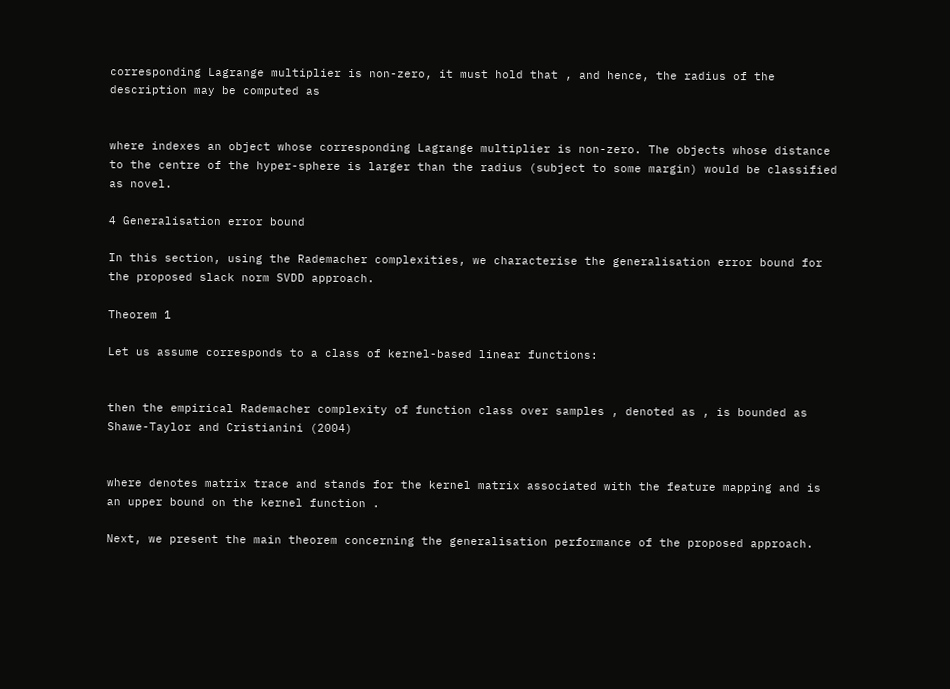corresponding Lagrange multiplier is non-zero, it must hold that , and hence, the radius of the description may be computed as


where indexes an object whose corresponding Lagrange multiplier is non-zero. The objects whose distance to the centre of the hyper-sphere is larger than the radius (subject to some margin) would be classified as novel.

4 Generalisation error bound

In this section, using the Rademacher complexities, we characterise the generalisation error bound for the proposed slack norm SVDD approach.

Theorem 1

Let us assume corresponds to a class of kernel-based linear functions:


then the empirical Rademacher complexity of function class over samples , denoted as , is bounded as Shawe-Taylor and Cristianini (2004)


where denotes matrix trace and stands for the kernel matrix associated with the feature mapping and is an upper bound on the kernel function .

Next, we present the main theorem concerning the generalisation performance of the proposed approach.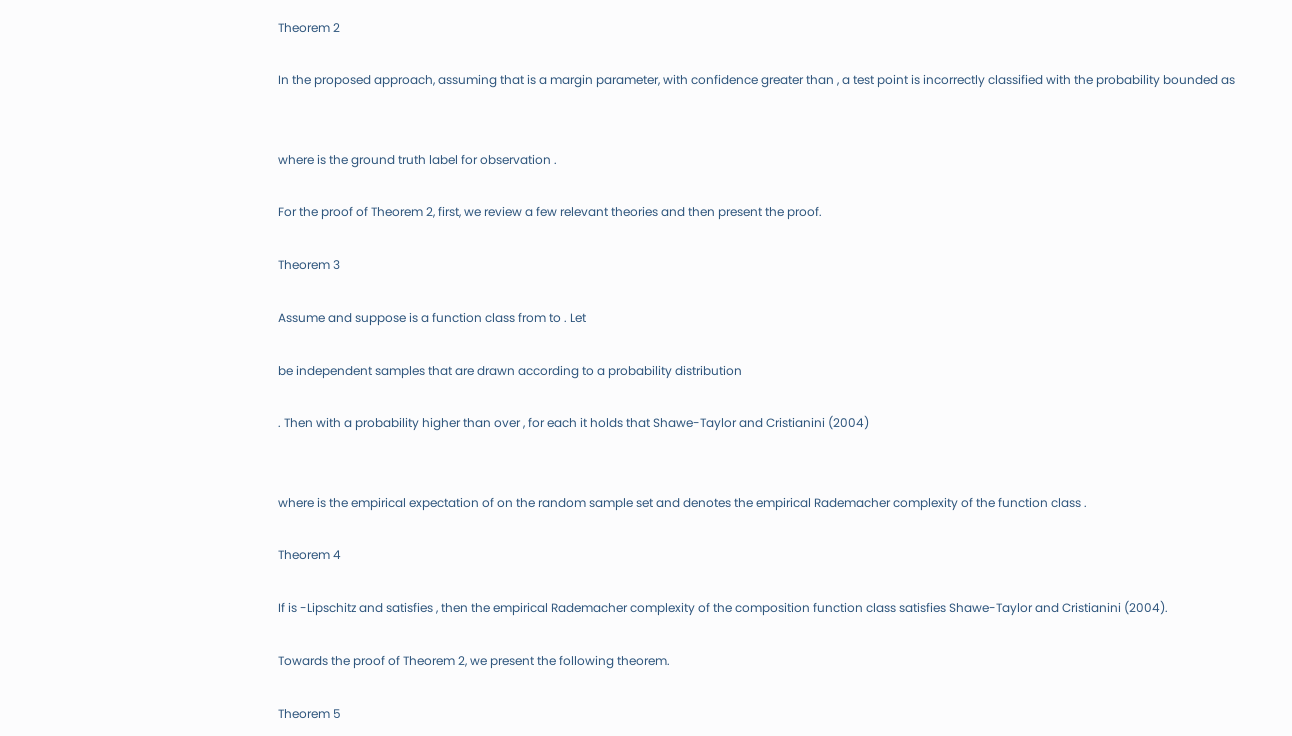Theorem 2

In the proposed approach, assuming that is a margin parameter, with confidence greater than , a test point is incorrectly classified with the probability bounded as


where is the ground truth label for observation .

For the proof of Theorem 2, first, we review a few relevant theories and then present the proof.

Theorem 3

Assume and suppose is a function class from to . Let

be independent samples that are drawn according to a probability distribution

. Then with a probability higher than over , for each it holds that Shawe-Taylor and Cristianini (2004)


where is the empirical expectation of on the random sample set and denotes the empirical Rademacher complexity of the function class .

Theorem 4

If is -Lipschitz and satisfies , then the empirical Rademacher complexity of the composition function class satisfies Shawe-Taylor and Cristianini (2004).

Towards the proof of Theorem 2, we present the following theorem.

Theorem 5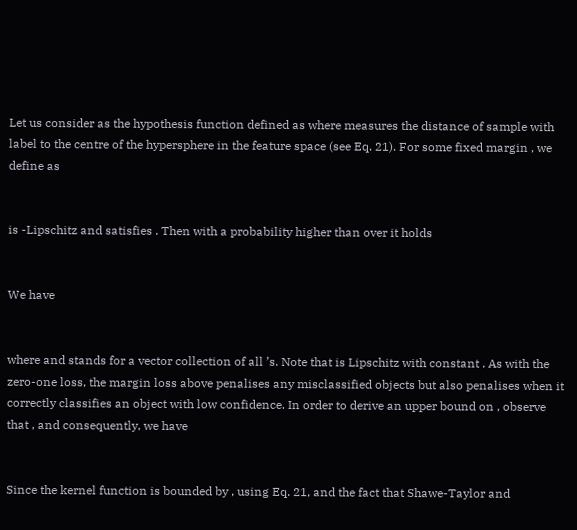Let us consider as the hypothesis function defined as where measures the distance of sample with label to the centre of the hypersphere in the feature space (see Eq. 21). For some fixed margin , we define as


is -Lipschitz and satisfies . Then with a probability higher than over it holds


We have


where and stands for a vector collection of all ’s. Note that is Lipschitz with constant . As with the zero-one loss, the margin loss above penalises any misclassified objects but also penalises when it correctly classifies an object with low confidence. In order to derive an upper bound on , observe that , and consequently, we have


Since the kernel function is bounded by , using Eq. 21, and the fact that Shawe-Taylor and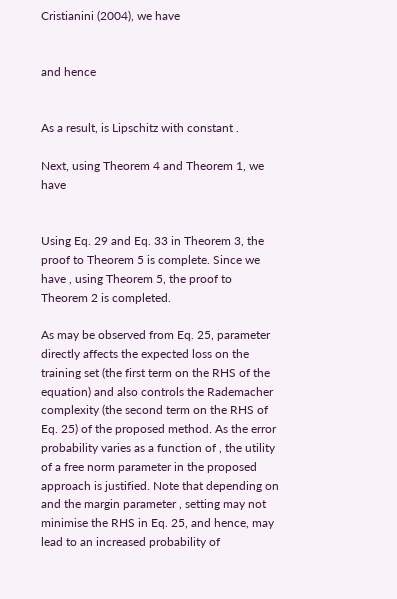Cristianini (2004), we have


and hence


As a result, is Lipschitz with constant .

Next, using Theorem 4 and Theorem 1, we have


Using Eq. 29 and Eq. 33 in Theorem 3, the proof to Theorem 5 is complete. Since we have , using Theorem 5, the proof to Theorem 2 is completed.

As may be observed from Eq. 25, parameter directly affects the expected loss on the training set (the first term on the RHS of the equation) and also controls the Rademacher complexity (the second term on the RHS of Eq. 25) of the proposed method. As the error probability varies as a function of , the utility of a free norm parameter in the proposed approach is justified. Note that depending on and the margin parameter , setting may not minimise the RHS in Eq. 25, and hence, may lead to an increased probability of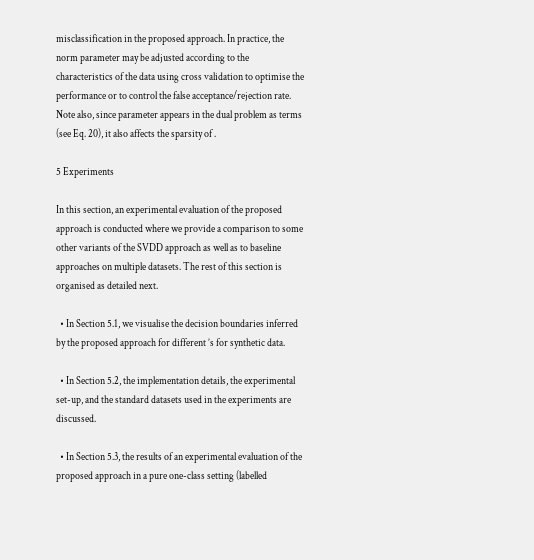misclassification in the proposed approach. In practice, the norm parameter may be adjusted according to the characteristics of the data using cross validation to optimise the performance or to control the false acceptance/rejection rate. Note also, since parameter appears in the dual problem as terms (see Eq. 20), it also affects the sparsity of .

5 Experiments

In this section, an experimental evaluation of the proposed approach is conducted where we provide a comparison to some other variants of the SVDD approach as well as to baseline approaches on multiple datasets. The rest of this section is organised as detailed next.

  • In Section 5.1, we visualise the decision boundaries inferred by the proposed approach for different ’s for synthetic data.

  • In Section 5.2, the implementation details, the experimental set-up, and the standard datasets used in the experiments are discussed.

  • In Section 5.3, the results of an experimental evaluation of the proposed approach in a pure one-class setting (labelled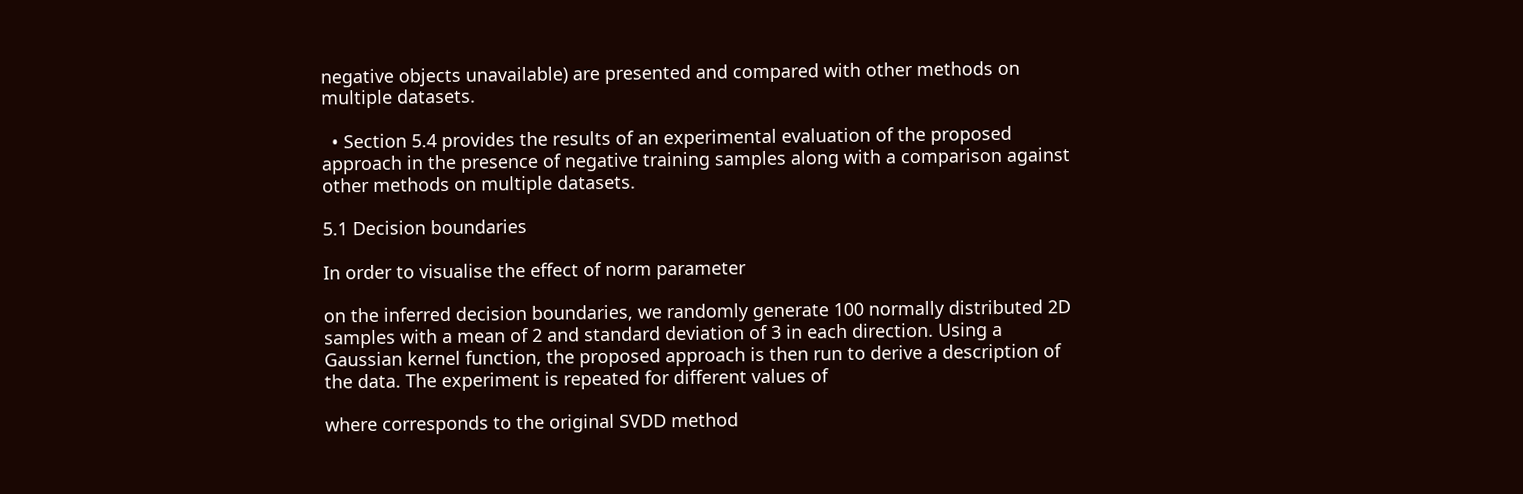negative objects unavailable) are presented and compared with other methods on multiple datasets.

  • Section 5.4 provides the results of an experimental evaluation of the proposed approach in the presence of negative training samples along with a comparison against other methods on multiple datasets.

5.1 Decision boundaries

In order to visualise the effect of norm parameter

on the inferred decision boundaries, we randomly generate 100 normally distributed 2D samples with a mean of 2 and standard deviation of 3 in each direction. Using a Gaussian kernel function, the proposed approach is then run to derive a description of the data. The experiment is repeated for different values of

where corresponds to the original SVDD method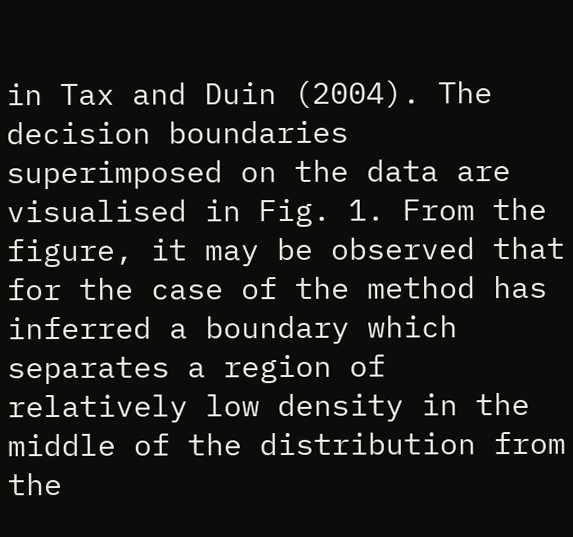in Tax and Duin (2004). The decision boundaries superimposed on the data are visualised in Fig. 1. From the figure, it may be observed that for the case of the method has inferred a boundary which separates a region of relatively low density in the middle of the distribution from the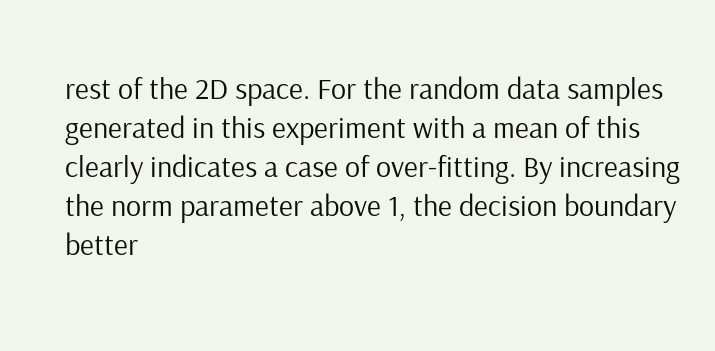rest of the 2D space. For the random data samples generated in this experiment with a mean of this clearly indicates a case of over-fitting. By increasing the norm parameter above 1, the decision boundary better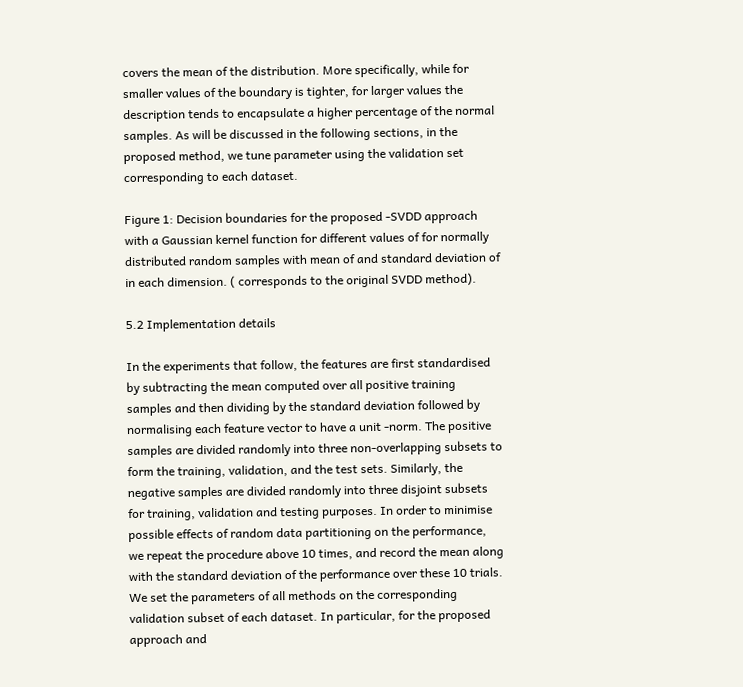covers the mean of the distribution. More specifically, while for smaller values of the boundary is tighter, for larger values the description tends to encapsulate a higher percentage of the normal samples. As will be discussed in the following sections, in the proposed method, we tune parameter using the validation set corresponding to each dataset.

Figure 1: Decision boundaries for the proposed -SVDD approach with a Gaussian kernel function for different values of for normally distributed random samples with mean of and standard deviation of in each dimension. ( corresponds to the original SVDD method).

5.2 Implementation details

In the experiments that follow, the features are first standardised by subtracting the mean computed over all positive training samples and then dividing by the standard deviation followed by normalising each feature vector to have a unit -norm. The positive samples are divided randomly into three non-overlapping subsets to form the training, validation, and the test sets. Similarly, the negative samples are divided randomly into three disjoint subsets for training, validation and testing purposes. In order to minimise possible effects of random data partitioning on the performance, we repeat the procedure above 10 times, and record the mean along with the standard deviation of the performance over these 10 trials. We set the parameters of all methods on the corresponding validation subset of each dataset. In particular, for the proposed approach and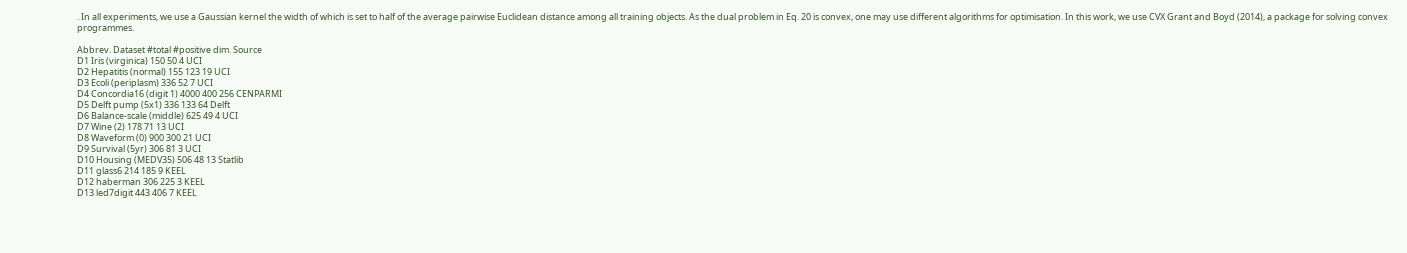. In all experiments, we use a Gaussian kernel the width of which is set to half of the average pairwise Euclidean distance among all training objects. As the dual problem in Eq. 20 is convex, one may use different algorithms for optimisation. In this work, we use CVX Grant and Boyd (2014), a package for solving convex programmes.

Abbrev. Dataset #total #positive dim. Source
D1 Iris (virginica) 150 50 4 UCI
D2 Hepatitis (normal) 155 123 19 UCI
D3 Ecoli (periplasm) 336 52 7 UCI
D4 Concordia16 (digit 1) 4000 400 256 CENPARMI
D5 Delft pump (5x1) 336 133 64 Delft
D6 Balance-scale (middle) 625 49 4 UCI
D7 Wine (2) 178 71 13 UCI
D8 Waveform (0) 900 300 21 UCI
D9 Survival (5yr) 306 81 3 UCI
D10 Housing (MEDV35) 506 48 13 Statlib
D11 glass6 214 185 9 KEEL
D12 haberman 306 225 3 KEEL
D13 led7digit 443 406 7 KEEL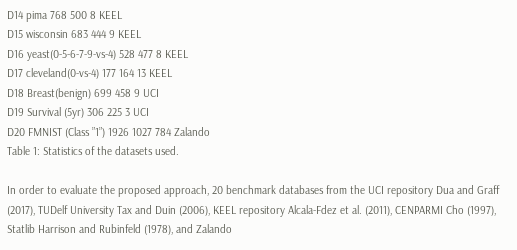D14 pima 768 500 8 KEEL
D15 wisconsin 683 444 9 KEEL
D16 yeast(0-5-6-7-9-vs-4) 528 477 8 KEEL
D17 cleveland(0-vs-4) 177 164 13 KEEL
D18 Breast(benign) 699 458 9 UCI
D19 Survival (5yr) 306 225 3 UCI
D20 FMNIST (Class ”1”) 1926 1027 784 Zalando
Table 1: Statistics of the datasets used.

In order to evaluate the proposed approach, 20 benchmark databases from the UCI repository Dua and Graff (2017), TUDelf University Tax and Duin (2006), KEEL repository Alcala-Fdez et al. (2011), CENPARMI Cho (1997), Statlib Harrison and Rubinfeld (1978), and Zalando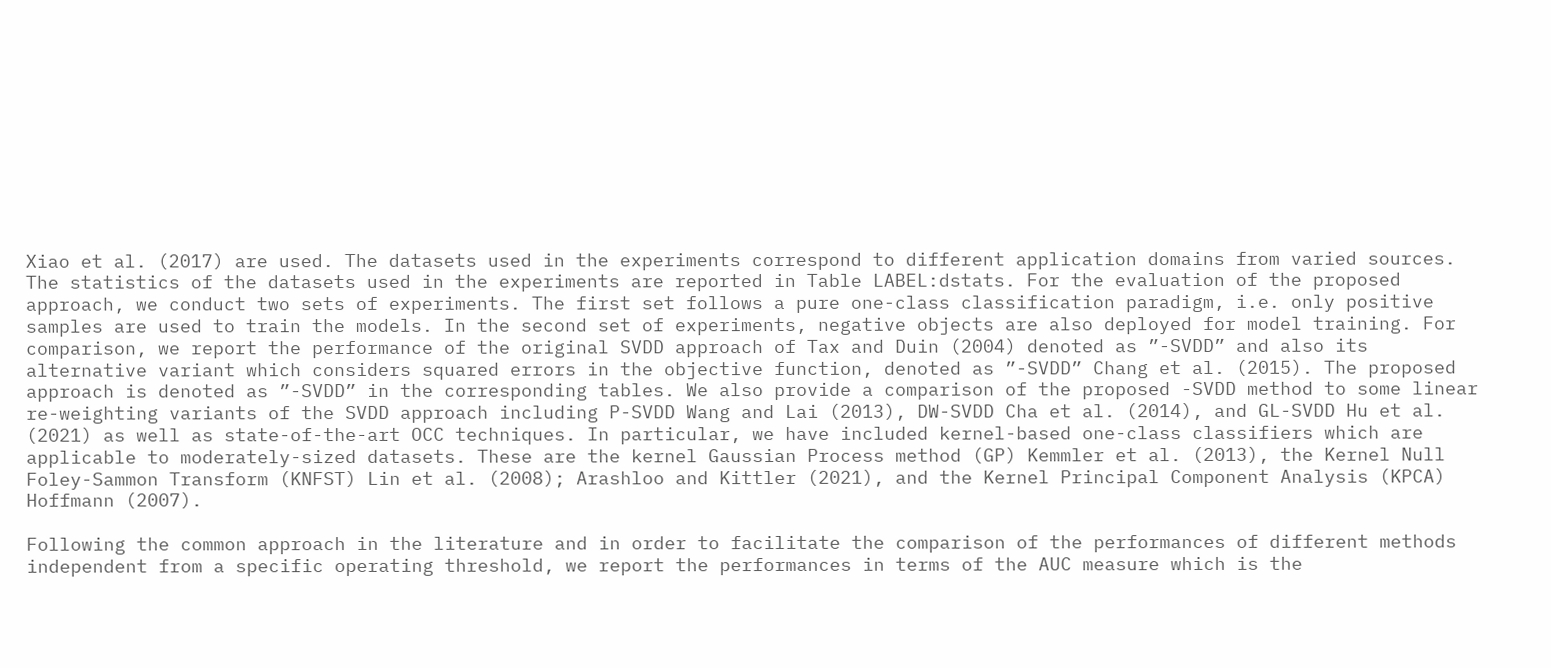Xiao et al. (2017) are used. The datasets used in the experiments correspond to different application domains from varied sources. The statistics of the datasets used in the experiments are reported in Table LABEL:dstats. For the evaluation of the proposed approach, we conduct two sets of experiments. The first set follows a pure one-class classification paradigm, i.e. only positive samples are used to train the models. In the second set of experiments, negative objects are also deployed for model training. For comparison, we report the performance of the original SVDD approach of Tax and Duin (2004) denoted as ”-SVDD” and also its alternative variant which considers squared errors in the objective function, denoted as ”-SVDD” Chang et al. (2015). The proposed approach is denoted as ”-SVDD” in the corresponding tables. We also provide a comparison of the proposed -SVDD method to some linear re-weighting variants of the SVDD approach including P-SVDD Wang and Lai (2013), DW-SVDD Cha et al. (2014), and GL-SVDD Hu et al. (2021) as well as state-of-the-art OCC techniques. In particular, we have included kernel-based one-class classifiers which are applicable to moderately-sized datasets. These are the kernel Gaussian Process method (GP) Kemmler et al. (2013), the Kernel Null Foley-Sammon Transform (KNFST) Lin et al. (2008); Arashloo and Kittler (2021), and the Kernel Principal Component Analysis (KPCA) Hoffmann (2007).

Following the common approach in the literature and in order to facilitate the comparison of the performances of different methods independent from a specific operating threshold, we report the performances in terms of the AUC measure which is the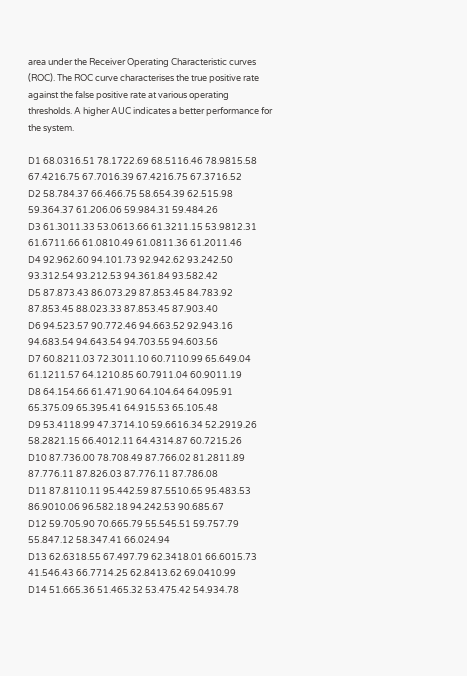area under the Receiver Operating Characteristic curves (ROC). The ROC curve characterises the true positive rate against the false positive rate at various operating thresholds. A higher AUC indicates a better performance for the system.

D1 68.0316.51 78.1722.69 68.5116.46 78.9815.58 67.4216.75 67.7016.39 67.4216.75 67.3716.52
D2 58.784.37 66.466.75 58.654.39 62.515.98 59.364.37 61.206.06 59.984.31 59.484.26
D3 61.3011.33 53.0613.66 61.3211.15 53.9812.31 61.6711.66 61.0810.49 61.0811.36 61.2011.46
D4 92.962.60 94.101.73 92.942.62 93.242.50 93.312.54 93.212.53 94.361.84 93.582.42
D5 87.873.43 86.073.29 87.853.45 84.783.92 87.853.45 88.023.33 87.853.45 87.903.40
D6 94.523.57 90.772.46 94.663.52 92.943.16 94.683.54 94.643.54 94.703.55 94.603.56
D7 60.8211.03 72.3011.10 60.7110.99 65.649.04 61.1211.57 64.1210.85 60.7911.04 60.9011.19
D8 64.154.66 61.471.90 64.104.64 64.095.91 65.375.09 65.395.41 64.915.53 65.105.48
D9 53.4118.99 47.3714.10 59.6616.34 52.2919.26 58.2821.15 66.4012.11 64.4314.87 60.7215.26
D10 87.736.00 78.708.49 87.766.02 81.2811.89 87.776.11 87.826.03 87.776.11 87.786.08
D11 87.8110.11 95.442.59 87.5510.65 95.483.53 86.9010.06 96.582.18 94.242.53 90.685.67
D12 59.705.90 70.665.79 55.545.51 59.757.79 55.847.12 58.347.41 66.024.94
D13 62.6318.55 67.497.79 62.3418.01 66.6015.73 41.546.43 66.7714.25 62.8413.62 69.0410.99
D14 51.665.36 51.465.32 53.475.42 54.934.78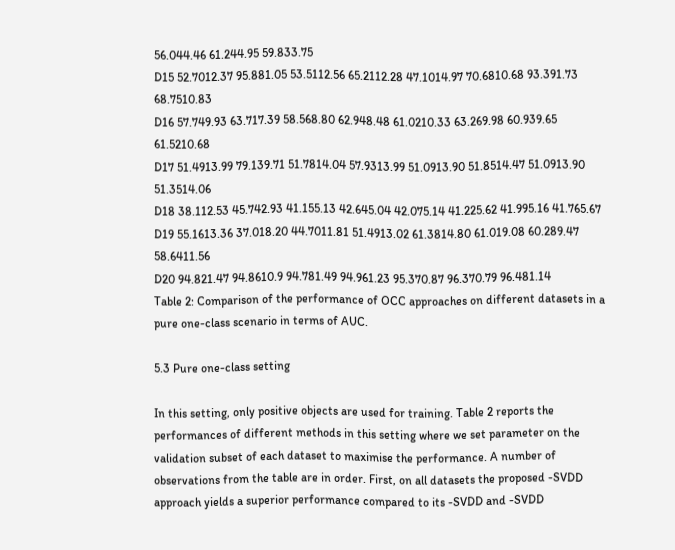56.044.46 61.244.95 59.833.75
D15 52.7012.37 95.881.05 53.5112.56 65.2112.28 47.1014.97 70.6810.68 93.391.73 68.7510.83
D16 57.749.93 63.717.39 58.568.80 62.948.48 61.0210.33 63.269.98 60.939.65 61.5210.68
D17 51.4913.99 79.139.71 51.7814.04 57.9313.99 51.0913.90 51.8514.47 51.0913.90 51.3514.06
D18 38.112.53 45.742.93 41.155.13 42.645.04 42.075.14 41.225.62 41.995.16 41.765.67
D19 55.1613.36 37.018.20 44.7011.81 51.4913.02 61.3814.80 61.019.08 60.289.47 58.6411.56
D20 94.821.47 94.8610.9 94.781.49 94.961.23 95.370.87 96.370.79 96.481.14
Table 2: Comparison of the performance of OCC approaches on different datasets in a pure one-class scenario in terms of AUC.

5.3 Pure one-class setting

In this setting, only positive objects are used for training. Table 2 reports the performances of different methods in this setting where we set parameter on the validation subset of each dataset to maximise the performance. A number of observations from the table are in order. First, on all datasets the proposed -SVDD approach yields a superior performance compared to its -SVDD and -SVDD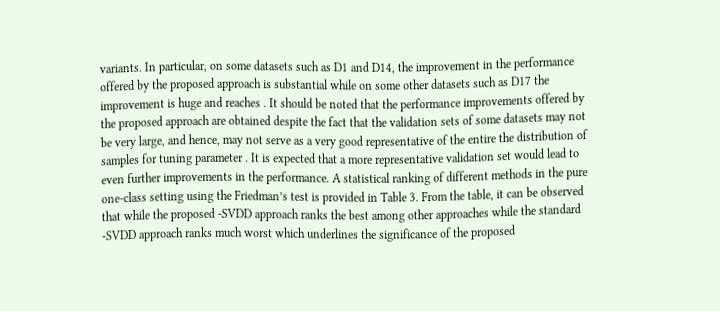variants. In particular, on some datasets such as D1 and D14, the improvement in the performance offered by the proposed approach is substantial while on some other datasets such as D17 the improvement is huge and reaches . It should be noted that the performance improvements offered by the proposed approach are obtained despite the fact that the validation sets of some datasets may not be very large, and hence, may not serve as a very good representative of the entire the distribution of samples for tuning parameter . It is expected that a more representative validation set would lead to even further improvements in the performance. A statistical ranking of different methods in the pure one-class setting using the Friedman’s test is provided in Table 3. From the table, it can be observed that while the proposed -SVDD approach ranks the best among other approaches while the standard -SVDD approach ranks much worst which underlines the significance of the proposed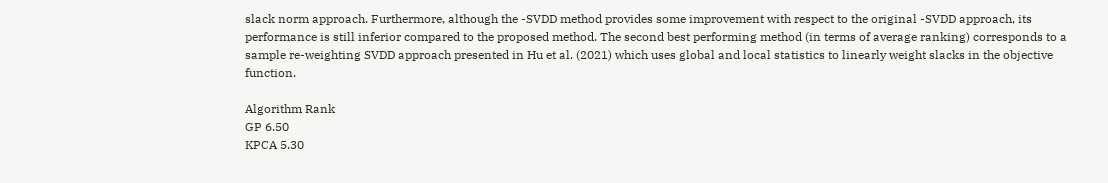slack norm approach. Furthermore, although the -SVDD method provides some improvement with respect to the original -SVDD approach, its performance is still inferior compared to the proposed method. The second best performing method (in terms of average ranking) corresponds to a sample re-weighting SVDD approach presented in Hu et al. (2021) which uses global and local statistics to linearly weight slacks in the objective function.

Algorithm Rank
GP 6.50
KPCA 5.30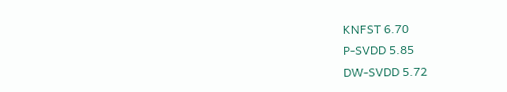KNFST 6.70
P-SVDD 5.85
DW-SVDD 5.72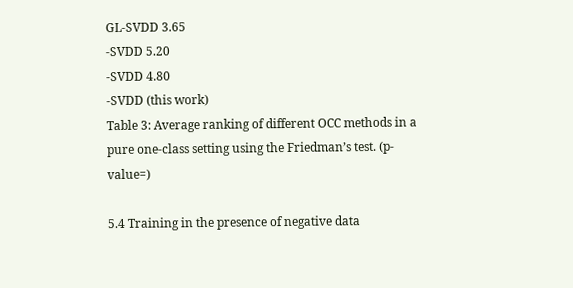GL-SVDD 3.65
-SVDD 5.20
-SVDD 4.80
-SVDD (this work)
Table 3: Average ranking of different OCC methods in a pure one-class setting using the Friedman’s test. (p-value=)

5.4 Training in the presence of negative data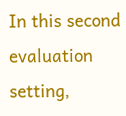In this second evaluation setting,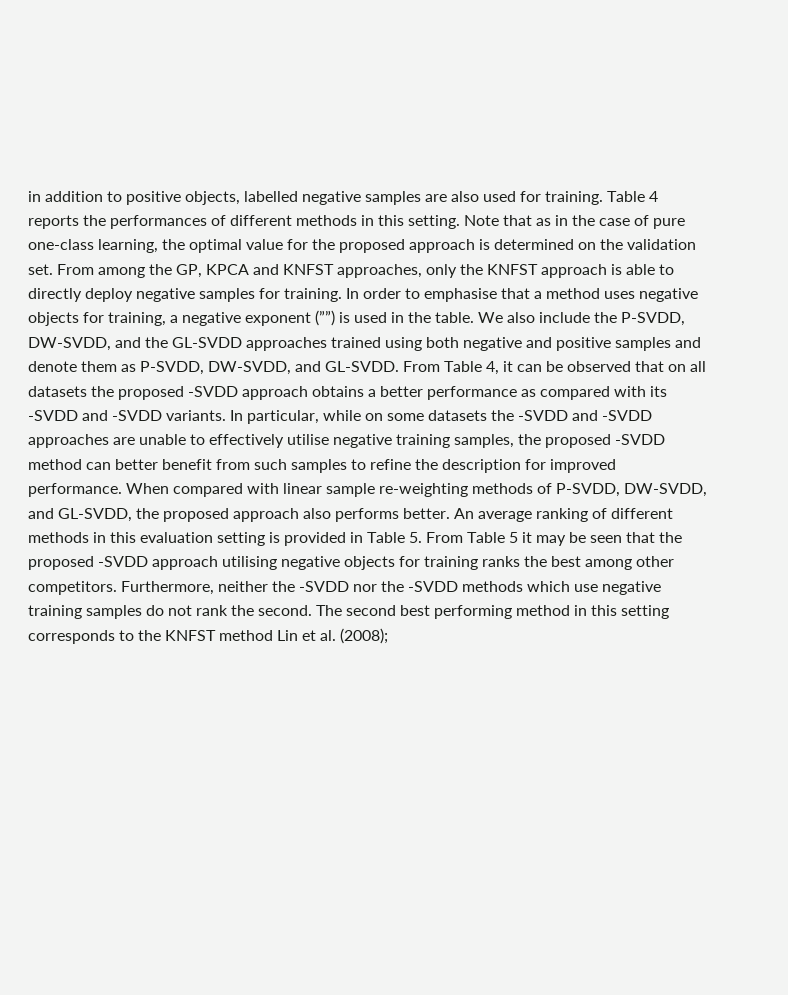in addition to positive objects, labelled negative samples are also used for training. Table 4 reports the performances of different methods in this setting. Note that as in the case of pure one-class learning, the optimal value for the proposed approach is determined on the validation set. From among the GP, KPCA and KNFST approaches, only the KNFST approach is able to directly deploy negative samples for training. In order to emphasise that a method uses negative objects for training, a negative exponent (””) is used in the table. We also include the P-SVDD, DW-SVDD, and the GL-SVDD approaches trained using both negative and positive samples and denote them as P-SVDD, DW-SVDD, and GL-SVDD. From Table 4, it can be observed that on all datasets the proposed -SVDD approach obtains a better performance as compared with its -SVDD and -SVDD variants. In particular, while on some datasets the -SVDD and -SVDD approaches are unable to effectively utilise negative training samples, the proposed -SVDD method can better benefit from such samples to refine the description for improved performance. When compared with linear sample re-weighting methods of P-SVDD, DW-SVDD, and GL-SVDD, the proposed approach also performs better. An average ranking of different methods in this evaluation setting is provided in Table 5. From Table 5 it may be seen that the proposed -SVDD approach utilising negative objects for training ranks the best among other competitors. Furthermore, neither the -SVDD nor the -SVDD methods which use negative training samples do not rank the second. The second best performing method in this setting corresponds to the KNFST method Lin et al. (2008);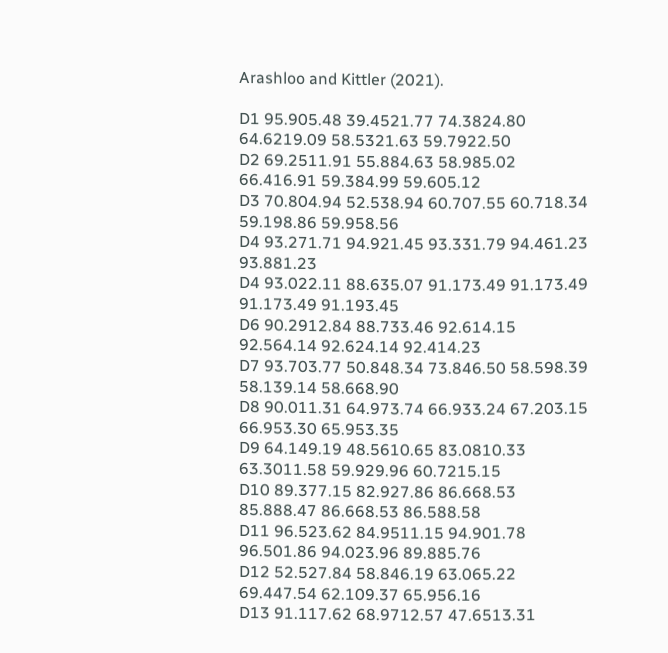Arashloo and Kittler (2021).

D1 95.905.48 39.4521.77 74.3824.80 64.6219.09 58.5321.63 59.7922.50
D2 69.2511.91 55.884.63 58.985.02 66.416.91 59.384.99 59.605.12
D3 70.804.94 52.538.94 60.707.55 60.718.34 59.198.86 59.958.56
D4 93.271.71 94.921.45 93.331.79 94.461.23 93.881.23
D4 93.022.11 88.635.07 91.173.49 91.173.49 91.173.49 91.193.45
D6 90.2912.84 88.733.46 92.614.15 92.564.14 92.624.14 92.414.23
D7 93.703.77 50.848.34 73.846.50 58.598.39 58.139.14 58.668.90
D8 90.011.31 64.973.74 66.933.24 67.203.15 66.953.30 65.953.35
D9 64.149.19 48.5610.65 83.0810.33 63.3011.58 59.929.96 60.7215.15
D10 89.377.15 82.927.86 86.668.53 85.888.47 86.668.53 86.588.58
D11 96.523.62 84.9511.15 94.901.78 96.501.86 94.023.96 89.885.76
D12 52.527.84 58.846.19 63.065.22 69.447.54 62.109.37 65.956.16
D13 91.117.62 68.9712.57 47.6513.31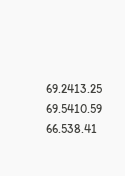69.2413.25 69.5410.59 66.538.41